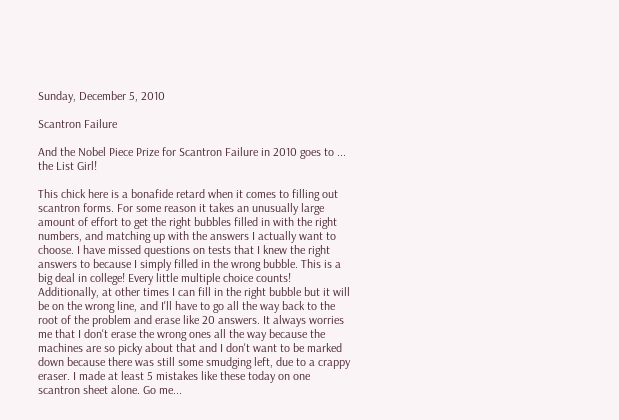Sunday, December 5, 2010

Scantron Failure

And the Nobel Piece Prize for Scantron Failure in 2010 goes to ... the List Girl!

This chick here is a bonafide retard when it comes to filling out scantron forms. For some reason it takes an unusually large amount of effort to get the right bubbles filled in with the right numbers, and matching up with the answers I actually want to choose. I have missed questions on tests that I knew the right answers to because I simply filled in the wrong bubble. This is a big deal in college! Every little multiple choice counts! Additionally, at other times I can fill in the right bubble but it will be on the wrong line, and I'll have to go all the way back to the root of the problem and erase like 20 answers. It always worries me that I don't erase the wrong ones all the way because the machines are so picky about that and I don't want to be marked down because there was still some smudging left, due to a crappy eraser. I made at least 5 mistakes like these today on one scantron sheet alone. Go me...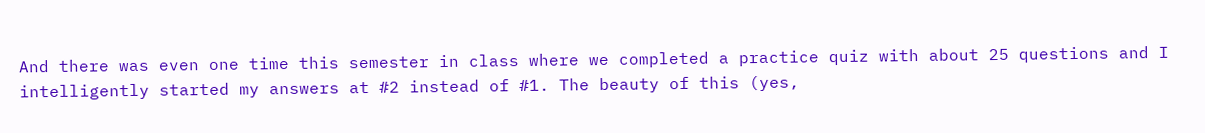And there was even one time this semester in class where we completed a practice quiz with about 25 questions and I intelligently started my answers at #2 instead of #1. The beauty of this (yes,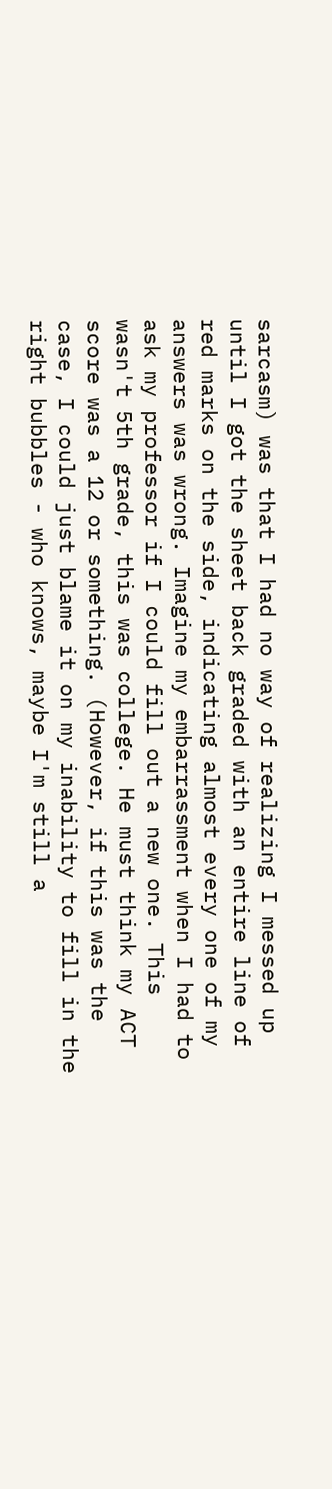sarcasm) was that I had no way of realizing I messed up until I got the sheet back graded with an entire line of red marks on the side, indicating almost every one of my answers was wrong. Imagine my embarrassment when I had to ask my professor if I could fill out a new one. This wasn't 5th grade, this was college. He must think my ACT score was a 12 or something. (However, if this was the case, I could just blame it on my inability to fill in the right bubbles - who knows, maybe I'm still a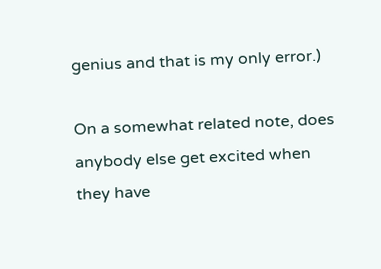genius and that is my only error.)

On a somewhat related note, does anybody else get excited when they have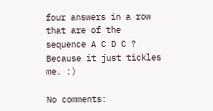four answers in a row that are of the sequence A C D C ? Because it just tickles me. :)

No comments: